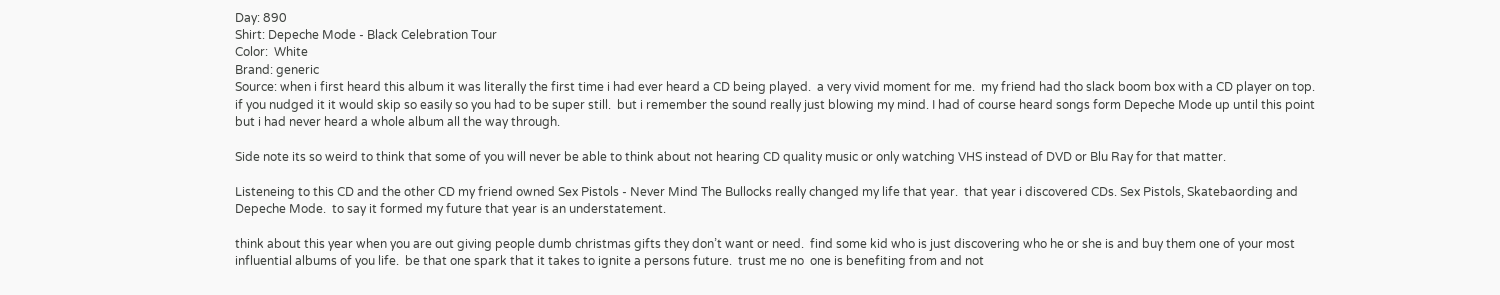Day: 890
Shirt: Depeche Mode - Black Celebration Tour
Color:  White
Brand: generic
Source: when i first heard this album it was literally the first time i had ever heard a CD being played.  a very vivid moment for me.  my friend had tho slack boom box with a CD player on top.  if you nudged it it would skip so easily so you had to be super still.  but i remember the sound really just blowing my mind. I had of course heard songs form Depeche Mode up until this point but i had never heard a whole album all the way through.

Side note its so weird to think that some of you will never be able to think about not hearing CD quality music or only watching VHS instead of DVD or Blu Ray for that matter.

Listeneing to this CD and the other CD my friend owned Sex Pistols - Never Mind The Bullocks really changed my life that year.  that year i discovered CDs. Sex Pistols, Skatebaording and Depeche Mode.  to say it formed my future that year is an understatement.

think about this year when you are out giving people dumb christmas gifts they don’t want or need.  find some kid who is just discovering who he or she is and buy them one of your most influential albums of you life.  be that one spark that it takes to ignite a persons future.  trust me no  one is benefiting from and not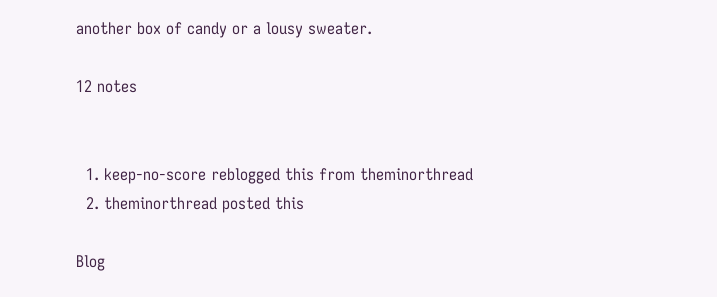another box of candy or a lousy sweater.

12 notes


  1. keep-no-score reblogged this from theminorthread
  2. theminorthread posted this

Blog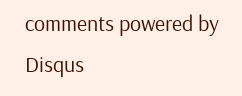comments powered by Disqus